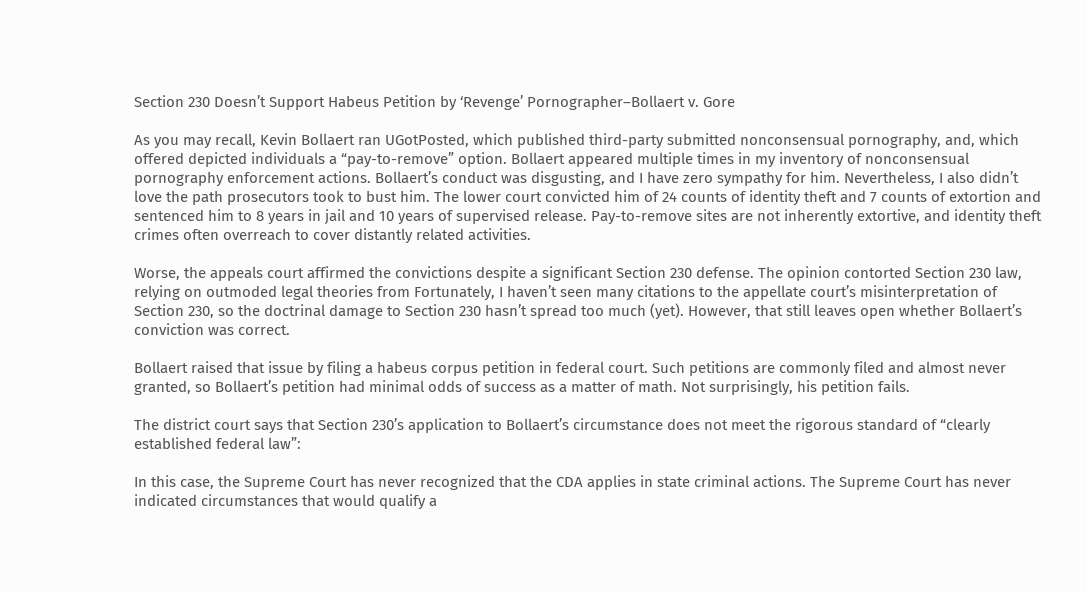Section 230 Doesn’t Support Habeus Petition by ‘Revenge’ Pornographer–Bollaert v. Gore

As you may recall, Kevin Bollaert ran UGotPosted, which published third-party submitted nonconsensual pornography, and, which offered depicted individuals a “pay-to-remove” option. Bollaert appeared multiple times in my inventory of nonconsensual pornography enforcement actions. Bollaert’s conduct was disgusting, and I have zero sympathy for him. Nevertheless, I also didn’t love the path prosecutors took to bust him. The lower court convicted him of 24 counts of identity theft and 7 counts of extortion and sentenced him to 8 years in jail and 10 years of supervised release. Pay-to-remove sites are not inherently extortive, and identity theft crimes often overreach to cover distantly related activities.

Worse, the appeals court affirmed the convictions despite a significant Section 230 defense. The opinion contorted Section 230 law, relying on outmoded legal theories from Fortunately, I haven’t seen many citations to the appellate court’s misinterpretation of Section 230, so the doctrinal damage to Section 230 hasn’t spread too much (yet). However, that still leaves open whether Bollaert’s conviction was correct.

Bollaert raised that issue by filing a habeus corpus petition in federal court. Such petitions are commonly filed and almost never granted, so Bollaert’s petition had minimal odds of success as a matter of math. Not surprisingly, his petition fails.

The district court says that Section 230’s application to Bollaert’s circumstance does not meet the rigorous standard of “clearly established federal law”:

In this case, the Supreme Court has never recognized that the CDA applies in state criminal actions. The Supreme Court has never indicated circumstances that would qualify a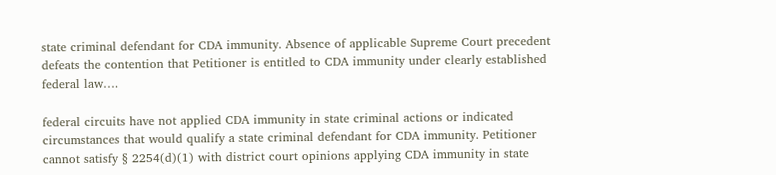state criminal defendant for CDA immunity. Absence of applicable Supreme Court precedent defeats the contention that Petitioner is entitled to CDA immunity under clearly established federal law….

federal circuits have not applied CDA immunity in state criminal actions or indicated circumstances that would qualify a state criminal defendant for CDA immunity. Petitioner cannot satisfy § 2254(d)(1) with district court opinions applying CDA immunity in state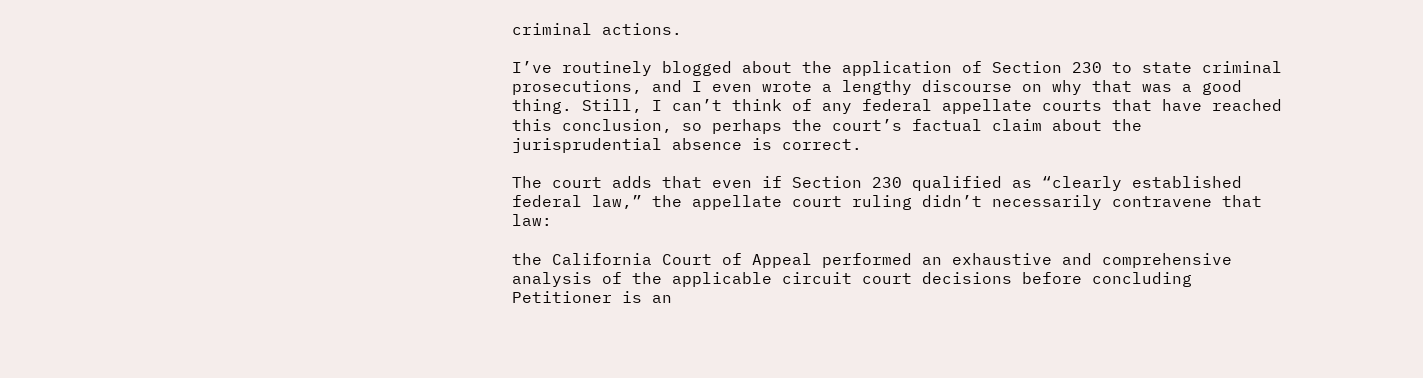criminal actions.

I’ve routinely blogged about the application of Section 230 to state criminal prosecutions, and I even wrote a lengthy discourse on why that was a good thing. Still, I can’t think of any federal appellate courts that have reached this conclusion, so perhaps the court’s factual claim about the jurisprudential absence is correct.

The court adds that even if Section 230 qualified as “clearly established federal law,” the appellate court ruling didn’t necessarily contravene that law:

the California Court of Appeal performed an exhaustive and comprehensive analysis of the applicable circuit court decisions before concluding Petitioner is an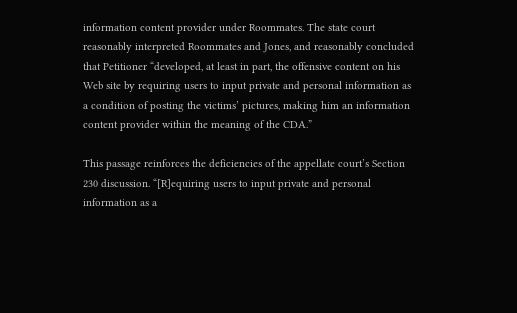information content provider under Roommates. The state court reasonably interpreted Roommates and Jones, and reasonably concluded that Petitioner “developed, at least in part, the offensive content on his Web site by requiring users to input private and personal information as a condition of posting the victims’ pictures, making him an information content provider within the meaning of the CDA.”

This passage reinforces the deficiencies of the appellate court’s Section 230 discussion. “[R]equiring users to input private and personal information as a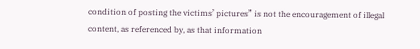condition of posting the victims’ pictures” is not the encouragement of illegal content, as referenced by, as that information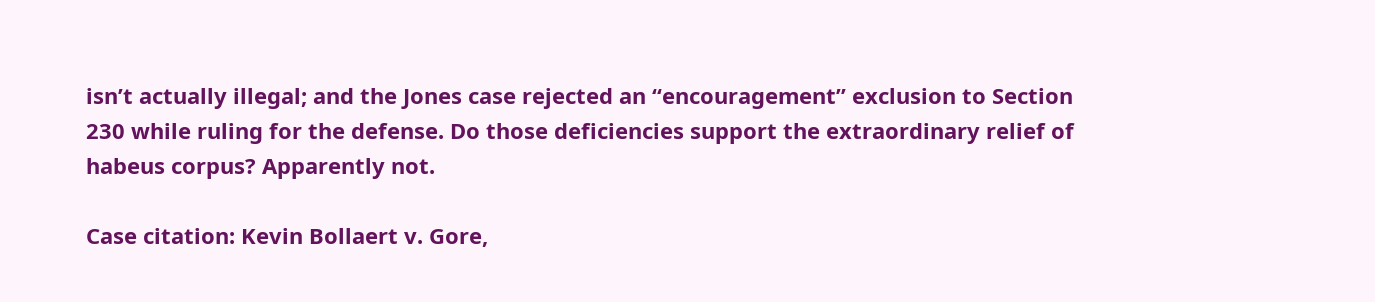isn’t actually illegal; and the Jones case rejected an “encouragement” exclusion to Section 230 while ruling for the defense. Do those deficiencies support the extraordinary relief of habeus corpus? Apparently not.

Case citation: Kevin Bollaert v. Gore,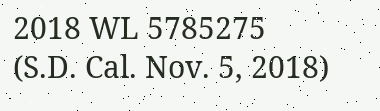2018 WL 5785275 (S.D. Cal. Nov. 5, 2018)